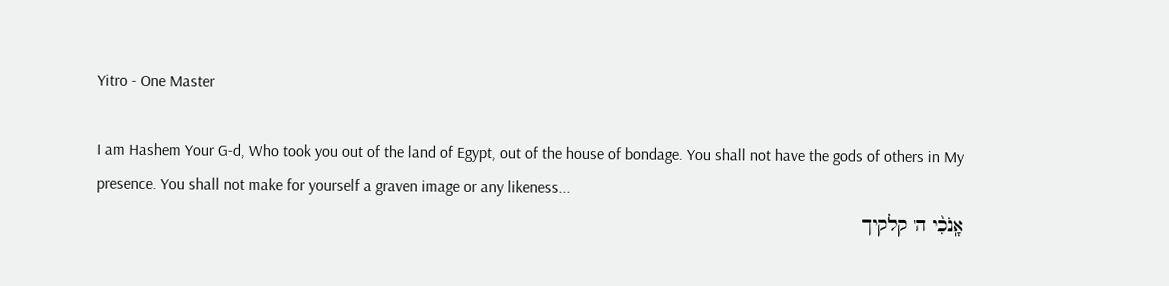Yitro - One Master

I am Hashem Your G-d, Who took you out of the land of Egypt, out of the house of bondage. You shall not have the gods of others in My presence. You shall not make for yourself a graven image or any likeness...
אָֽנֹכִ֨י ה' קלקיך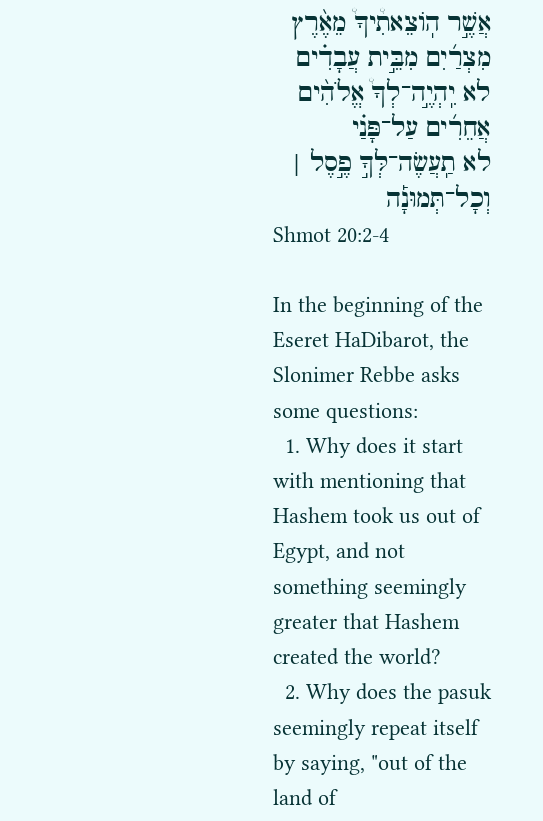אֲשֶׁ֣ר הֽוֹצֵאתִ֩יךָ֩ מֵאֶ֨רֶץ מִצְרַ֜יִם מִבֵּ֣ית עֲבָדִ֗ים
לא יִֽהְיֶ֣ה־לְךָ֩ אֱלֹהִ֨ים אֲחֵרִ֜ים עַל־פָּנַ֗י
לא תַֽעֲשֶׂה־לְּךָ֣ פֶ֣סֶל | וְכָל־תְּמוּנָ֡ה
Shmot 20:2-4

In the beginning of the Eseret HaDibarot, the Slonimer Rebbe asks some questions:
  1. Why does it start with mentioning that Hashem took us out of Egypt, and not something seemingly greater that Hashem created the world?
  2. Why does the pasuk seemingly repeat itself by saying, "out of the land of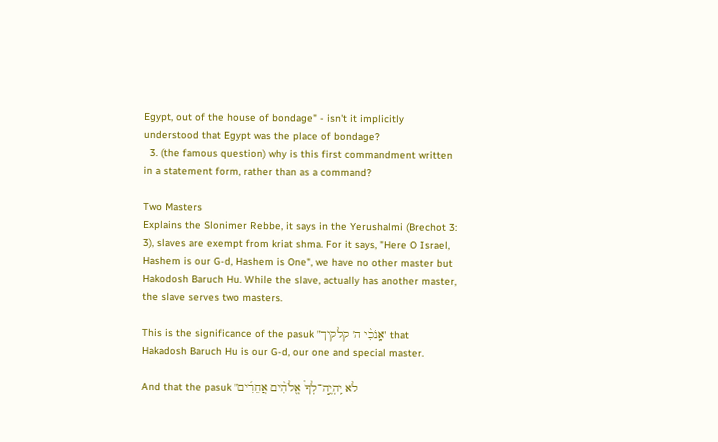Egypt, out of the house of bondage" - isn't it implicitly understood that Egypt was the place of bondage?
  3. (the famous question) why is this first commandment written in a statement form, rather than as a command?

Two Masters
Explains the Slonimer Rebbe, it says in the Yerushalmi (Brechot 3: 3), slaves are exempt from kriat shma. For it says, "Here O Israel, Hashem is our G-d, Hashem is One", we have no other master but Hakodosh Baruch Hu. While the slave, actually has another master, the slave serves two masters.

This is the significance of the pasuk "אָֽנֹכִ֨י ה' קלקיך" that Hakadosh Baruch Hu is our G-d, our one and special master.

And that the pasuk "לא יִֽהְיֶ֣ה־לְךָ֩ אֱלֹהִ֨ים אֲחֵרִ֜ים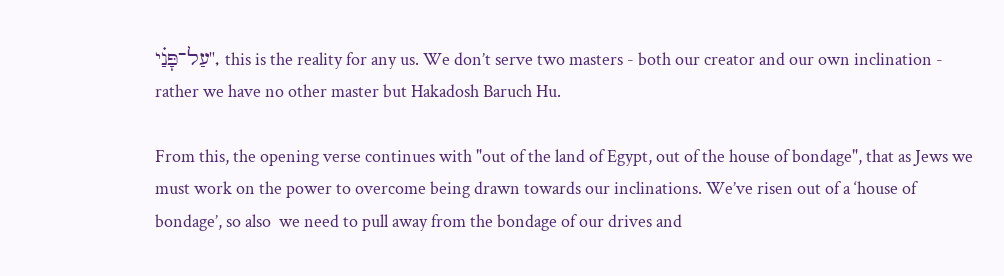עַל־פָּנַ֗י", this is the reality for any us. We don’t serve two masters - both our creator and our own inclination - rather we have no other master but Hakadosh Baruch Hu.

From this, the opening verse continues with "out of the land of Egypt, out of the house of bondage", that as Jews we must work on the power to overcome being drawn towards our inclinations. We’ve risen out of a ‘house of bondage’, so also  we need to pull away from the bondage of our drives and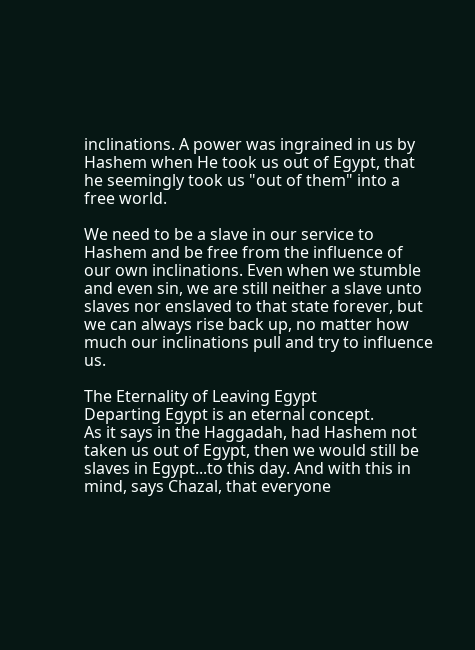inclinations. A power was ingrained in us by Hashem when He took us out of Egypt, that he seemingly took us "out of them" into a free world.

We need to be a slave in our service to Hashem and be free from the influence of our own inclinations. Even when we stumble and even sin, we are still neither a slave unto slaves nor enslaved to that state forever, but we can always rise back up, no matter how much our inclinations pull and try to influence us.

The Eternality of Leaving Egypt
Departing Egypt is an eternal concept.
As it says in the Haggadah, had Hashem not taken us out of Egypt, then we would still be slaves in Egypt...to this day. And with this in mind, says Chazal, that everyone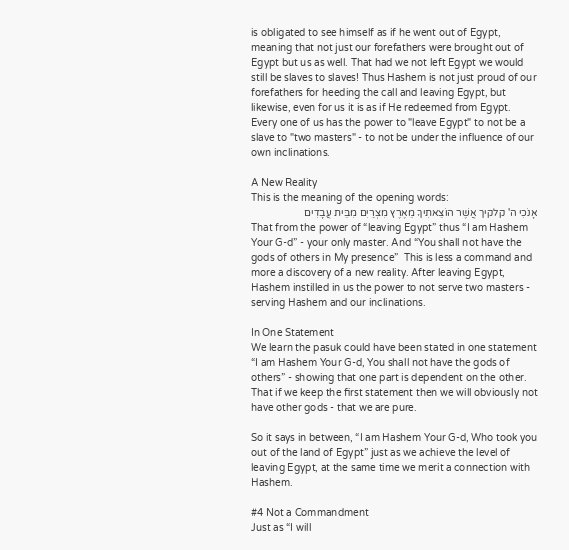is obligated to see himself as if he went out of Egypt, meaning that not just our forefathers were brought out of Egypt but us as well. That had we not left Egypt we would still be slaves to slaves! Thus Hashem is not just proud of our forefathers for heeding the call and leaving Egypt, but likewise, even for us it is as if He redeemed from Egypt. Every one of us has the power to "leave Egypt" to not be a slave to "two masters" - to not be under the influence of our own inclinations.

A New Reality
This is the meaning of the opening words:
אָנֹכִי ה' קלקיך אֲשֶׁר הוֹצֵאתִיךָ מֵאֶרֶץ מִצְרַיִם מִבֵּית עֲבָדִים
That from the power of “leaving Egypt” thus “I am Hashem Your G-d” - your only master. And “You shall not have the gods of others in My presence”  This is less a command and more a discovery of a new reality. After leaving Egypt, Hashem instilled in us the power to not serve two masters - serving Hashem and our inclinations.

In One Statement
We learn the pasuk could have been stated in one statement “I am Hashem Your G-d, You shall not have the gods of others” - showing that one part is dependent on the other. That if we keep the first statement then we will obviously not have other gods - that we are pure.

So it says in between, “I am Hashem Your G-d, Who took you out of the land of Egypt” just as we achieve the level of leaving Egypt, at the same time we merit a connection with Hashem.

#4 Not a Commandment
Just as “I will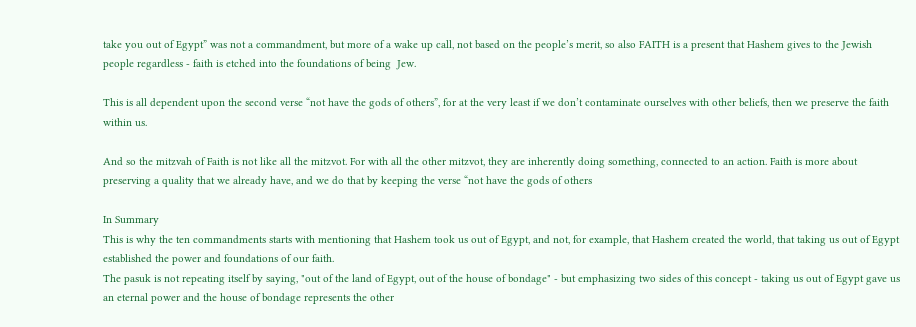take you out of Egypt” was not a commandment, but more of a wake up call, not based on the people’s merit, so also FAITH is a present that Hashem gives to the Jewish people regardless - faith is etched into the foundations of being  Jew.

This is all dependent upon the second verse “not have the gods of others”, for at the very least if we don’t contaminate ourselves with other beliefs, then we preserve the faith within us.

And so the mitzvah of Faith is not like all the mitzvot. For with all the other mitzvot, they are inherently doing something, connected to an action. Faith is more about preserving a quality that we already have, and we do that by keeping the verse “not have the gods of others

In Summary
This is why the ten commandments starts with mentioning that Hashem took us out of Egypt, and not, for example, that Hashem created the world, that taking us out of Egypt established the power and foundations of our faith.
The pasuk is not repeating itself by saying, "out of the land of Egypt, out of the house of bondage" - but emphasizing two sides of this concept - taking us out of Egypt gave us an eternal power and the house of bondage represents the other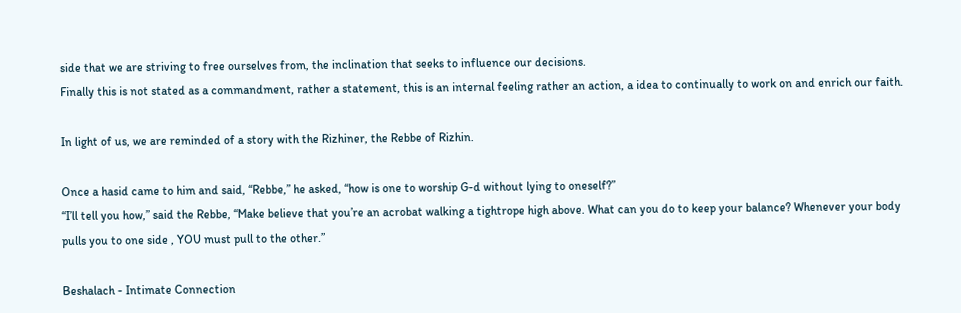side that we are striving to free ourselves from, the inclination that seeks to influence our decisions.
Finally this is not stated as a commandment, rather a statement, this is an internal feeling rather an action, a idea to continually to work on and enrich our faith.

In light of us, we are reminded of a story with the Rizhiner, the Rebbe of Rizhin.

Once a hasid came to him and said, “Rebbe,” he asked, “how is one to worship G-d without lying to oneself?”
“I’ll tell you how,” said the Rebbe, “Make believe that you’re an acrobat walking a tightrope high above. What can you do to keep your balance? Whenever your body pulls you to one side , YOU must pull to the other.”

Beshalach - Intimate Connection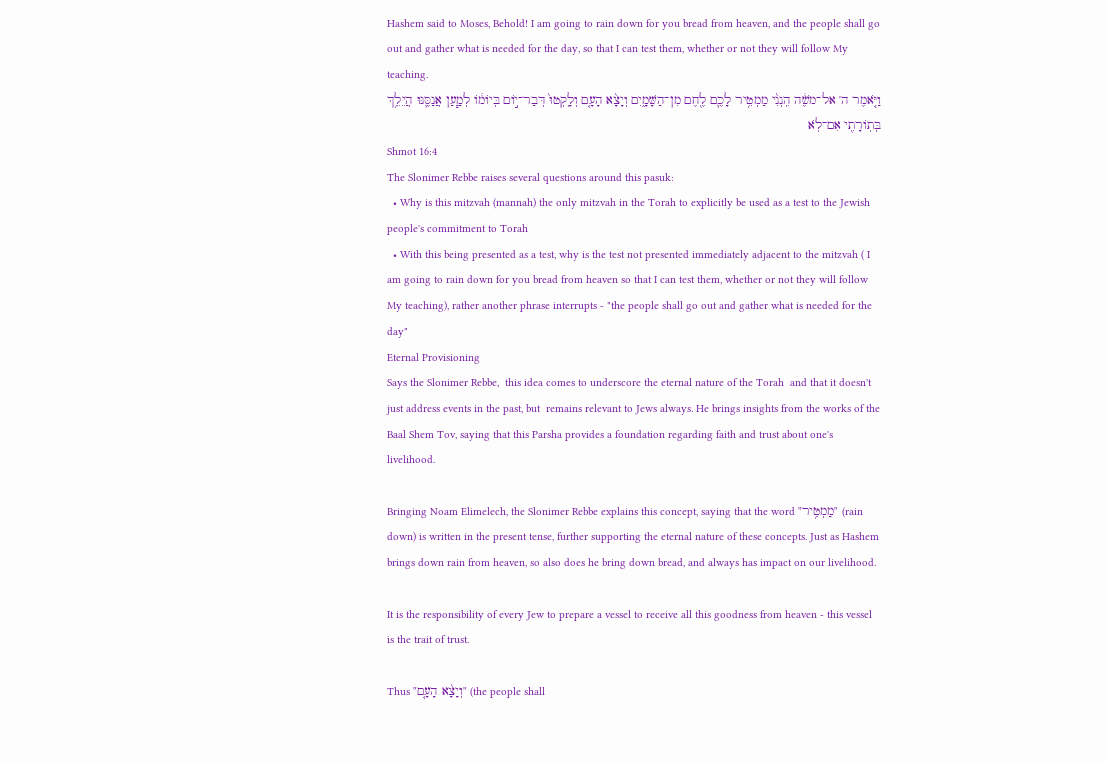Hashem said to Moses, Behold! I am going to rain down for you bread from heaven, and the people shall go out and gather what is needed for the day, so that I can test them, whether or not they will follow My teaching.
וַיֹּ֤אמֶר ה' אל־משֶׁ֔ה הִֽנְנִ֨י מַמְטִ֥יר לָכֶ֛ם לֶ֖חֶם מִן־הַשָּׁמָ֑יִם וְיָצָ֨א הָעָ֤ם וְלָֽקְטוּ֙ דְּבַר־י֣וֹם בְּיוֹמ֔וֹ לְמַ֧עַן אֲנַסֶּ֛נּוּ הֲיֵלֵ֥ךְ בְּתֽוֹרָתִ֖י אִם־לֹֽא
Shmot 16:4
The Slonimer Rebbe raises several questions around this pasuk:
  • Why is this mitzvah (mannah) the only mitzvah in the Torah to explicitly be used as a test to the Jewish people's commitment to Torah
  • With this being presented as a test, why is the test not presented immediately adjacent to the mitzvah ( I am going to rain down for you bread from heaven so that I can test them, whether or not they will follow My teaching), rather another phrase interrupts - "the people shall go out and gather what is needed for the day"
Eternal Provisioning
Says the Slonimer Rebbe,  this idea comes to underscore the eternal nature of the Torah  and that it doesn't just address events in the past, but  remains relevant to Jews always. He brings insights from the works of the Baal Shem Tov, saying that this Parsha provides a foundation regarding faith and trust about one's livelihood.

Bringing Noam Elimelech, the Slonimer Rebbe explains this concept, saying that the word "מַמְטִ֥יר" (rain down) is written in the present tense, further supporting the eternal nature of these concepts. Just as Hashem brings down rain from heaven, so also does he bring down bread, and always has impact on our livelihood.

It is the responsibility of every Jew to prepare a vessel to receive all this goodness from heaven - this vessel is the trait of trust.

Thus "וְיָצָ֨א הָעָ֤ם" (the people shall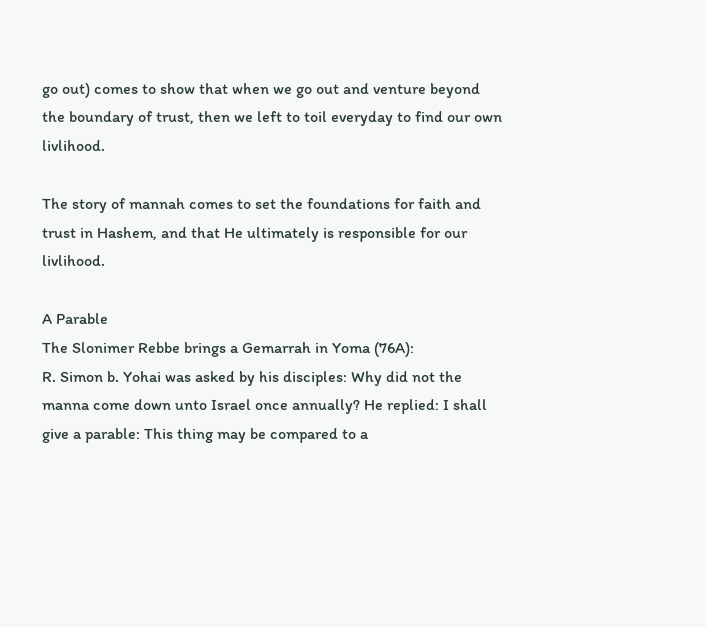go out) comes to show that when we go out and venture beyond the boundary of trust, then we left to toil everyday to find our own livlihood.

The story of mannah comes to set the foundations for faith and trust in Hashem, and that He ultimately is responsible for our livlihood.

A Parable
The Slonimer Rebbe brings a Gemarrah in Yoma (76A):
R. Simon b. Yohai was asked by his disciples: Why did not the manna come down unto Israel once annually? He replied: I shall give a parable: This thing may be compared to a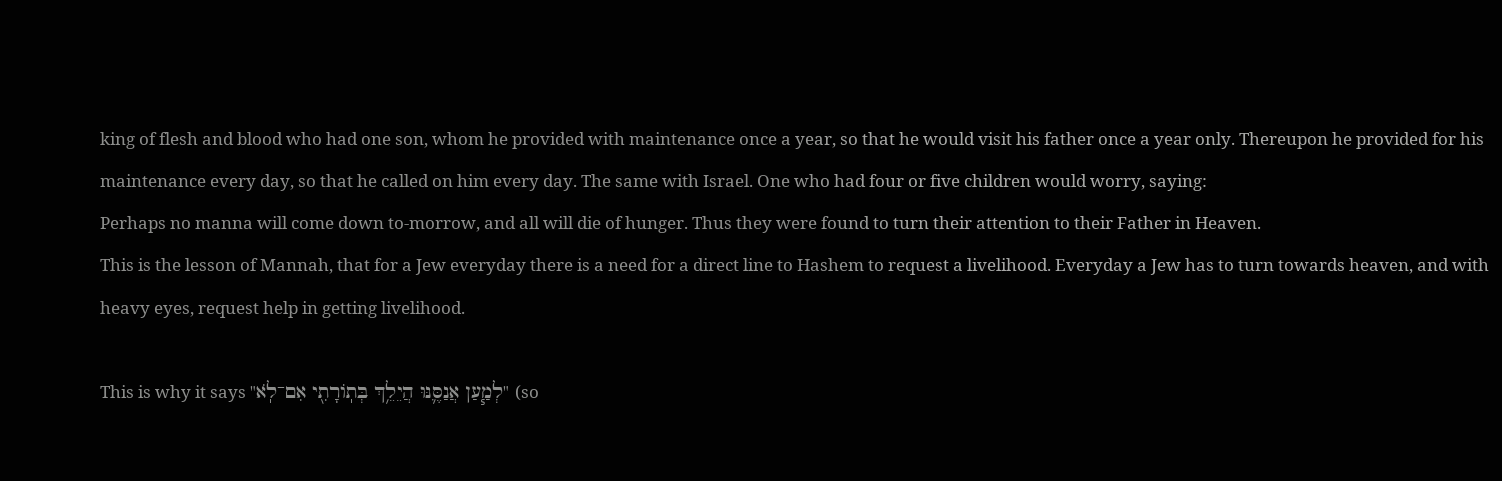king of flesh and blood who had one son, whom he provided with maintenance once a year, so that he would visit his father once a year only. Thereupon he provided for his maintenance every day, so that he called on him every day. The same with Israel. One who had four or five children would worry, saying:
Perhaps no manna will come down to-morrow, and all will die of hunger. Thus they were found to turn their attention to their Father in Heaven.
This is the lesson of Mannah, that for a Jew everyday there is a need for a direct line to Hashem to request a livelihood. Everyday a Jew has to turn towards heaven, and with heavy eyes, request help in getting livelihood.

This is why it says "לְמַ֧עַן אֲנַסֶּ֛נּוּ הֲיֵלֵ֥ךְ בְּתֽוֹרָתִ֖י אִם־לֹֽא" (so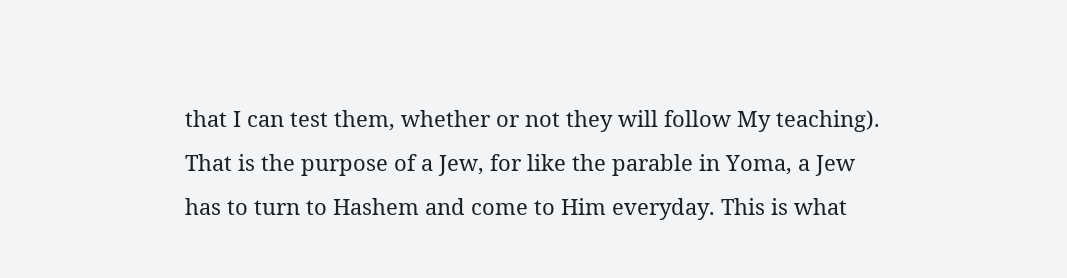that I can test them, whether or not they will follow My teaching). That is the purpose of a Jew, for like the parable in Yoma, a Jew has to turn to Hashem and come to Him everyday. This is what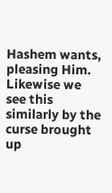Hashem wants, pleasing Him. Likewise we see this similarly by the curse brought up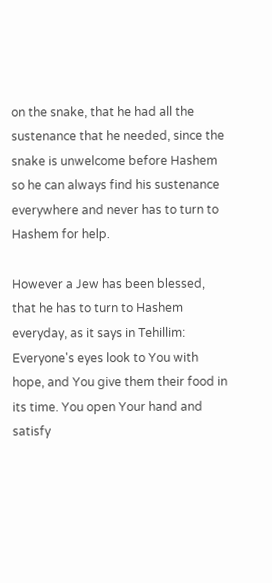on the snake, that he had all the sustenance that he needed, since the snake is unwelcome before Hashem so he can always find his sustenance everywhere and never has to turn to Hashem for help.

However a Jew has been blessed, that he has to turn to Hashem everyday, as it says in Tehillim:
Everyone's eyes look to You with hope, and You give them their food in its time. You open Your hand and satisfy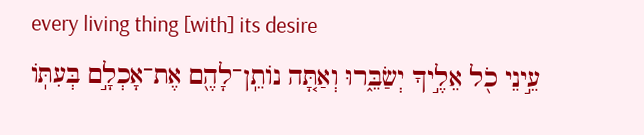every living thing [with] its desire
עֵ֣ינֵי כֹ֖ל אֵלֶ֣יךָ יְשַׂבֵּ֑רוּ וְאַתָּ֚ה נוֹתֵֽן־לָהֶ֖ם אֶת־אָכְלָ֣ם בְּעִתּֽוֹ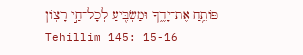פּוֹתֵ֥חַ אֶת־יָדֶ֑ךָ וּמַשְׂבִּ֖יעַ לְכָל־חַ֣י רָצֽוֹן
Tehillim 145: 15-16